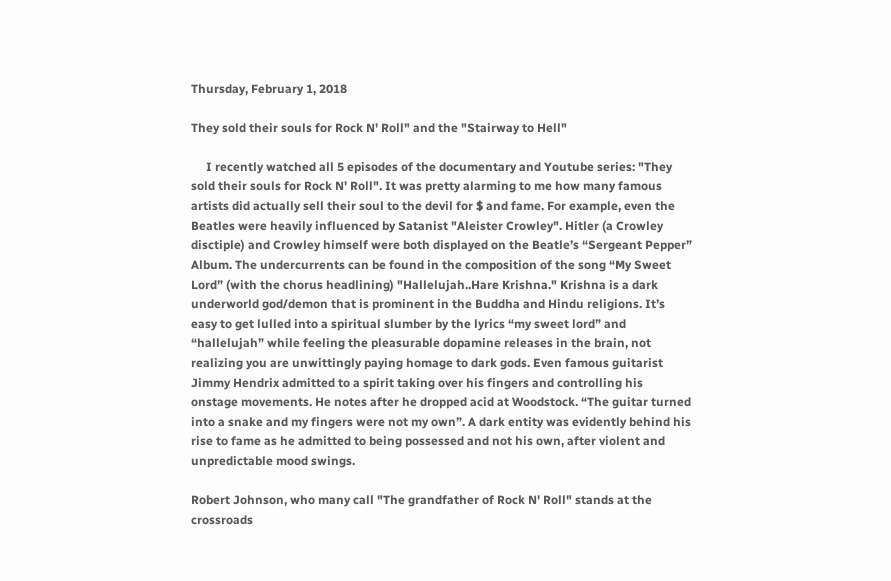Thursday, February 1, 2018

They sold their souls for Rock N' Roll" and the "Stairway to Hell"

     I recently watched all 5 episodes of the documentary and Youtube series: "They sold their souls for Rock N' Roll". It was pretty alarming to me how many famous artists did actually sell their soul to the devil for $ and fame. For example, even the Beatles were heavily influenced by Satanist "Aleister Crowley". Hitler (a Crowley disctiple) and Crowley himself were both displayed on the Beatle’s “Sergeant Pepper” Album. The undercurrents can be found in the composition of the song “My Sweet Lord” (with the chorus headlining) "Hallelujah..Hare Krishna." Krishna is a dark underworld god/demon that is prominent in the Buddha and Hindu religions. It’s easy to get lulled into a spiritual slumber by the lyrics “my sweet lord” and “hallelujah” while feeling the pleasurable dopamine releases in the brain, not realizing you are unwittingly paying homage to dark gods. Even famous guitarist Jimmy Hendrix admitted to a spirit taking over his fingers and controlling his onstage movements. He notes after he dropped acid at Woodstock. “The guitar turned into a snake and my fingers were not my own”. A dark entity was evidently behind his rise to fame as he admitted to being possessed and not his own, after violent and  unpredictable mood swings.

Robert Johnson, who many call "The grandfather of Rock N' Roll" stands at the crossroads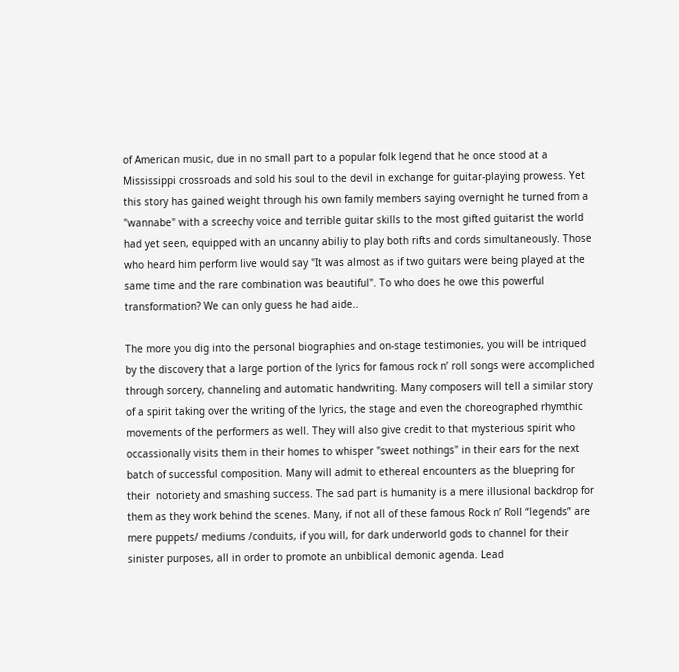of American music, due in no small part to a popular folk legend that he once stood at a Mississippi crossroads and sold his soul to the devil in exchange for guitar-playing prowess. Yet this story has gained weight through his own family members saying overnight he turned from a "wannabe" with a screechy voice and terrible guitar skills to the most gifted guitarist the world had yet seen, equipped with an uncanny abiliy to play both rifts and cords simultaneously. Those who heard him perform live would say "It was almost as if two guitars were being played at the same time and the rare combination was beautiful". To who does he owe this powerful transformation? We can only guess he had aide..

The more you dig into the personal biographies and on-stage testimonies, you will be intriqued by the discovery that a large portion of the lyrics for famous rock n’ roll songs were accompliched through sorcery, channeling and automatic handwriting. Many composers will tell a similar story of a spirit taking over the writing of the lyrics, the stage and even the choreographed rhymthic movements of the performers as well. They will also give credit to that mysterious spirit who occassionally visits them in their homes to whisper "sweet nothings" in their ears for the next batch of successful composition. Many will admit to ethereal encounters as the bluepring for their  notoriety and smashing success. The sad part is humanity is a mere illusional backdrop for them as they work behind the scenes. Many, if not all of these famous Rock n’ Roll “legends” are mere puppets/ mediums /conduits, if you will, for dark underworld gods to channel for their sinister purposes, all in order to promote an unbiblical demonic agenda. Lead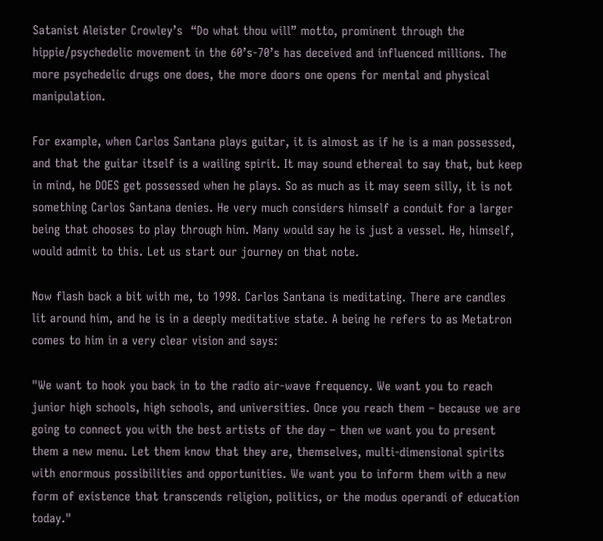Satanist Aleister Crowley’s  “Do what thou will” motto, prominent through the hippie/psychedelic movement in the 60’s-70’s has deceived and influenced millions. The more psychedelic drugs one does, the more doors one opens for mental and physical manipulation.

For example, when Carlos Santana plays guitar, it is almost as if he is a man possessed, and that the guitar itself is a wailing spirit. It may sound ethereal to say that, but keep in mind, he DOES get possessed when he plays. So as much as it may seem silly, it is not something Carlos Santana denies. He very much considers himself a conduit for a larger being that chooses to play through him. Many would say he is just a vessel. He, himself, would admit to this. Let us start our journey on that note.

Now flash back a bit with me, to 1998. Carlos Santana is meditating. There are candles lit around him, and he is in a deeply meditative state. A being he refers to as Metatron comes to him in a very clear vision and says:

"We want to hook you back in to the radio air-wave frequency. We want you to reach junior high schools, high schools, and universities. Once you reach them – because we are going to connect you with the best artists of the day – then we want you to present them a new menu. Let them know that they are, themselves, multi-dimensional spirits with enormous possibilities and opportunities. We want you to inform them with a new form of existence that transcends religion, politics, or the modus operandi of education today."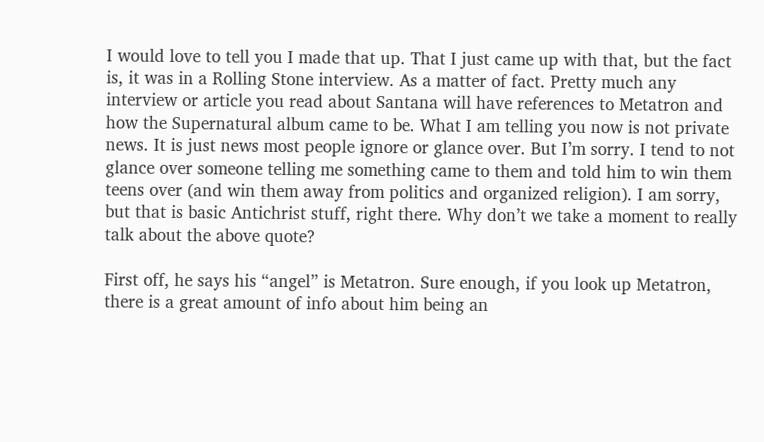I would love to tell you I made that up. That I just came up with that, but the fact is, it was in a Rolling Stone interview. As a matter of fact. Pretty much any interview or article you read about Santana will have references to Metatron and how the Supernatural album came to be. What I am telling you now is not private news. It is just news most people ignore or glance over. But I’m sorry. I tend to not glance over someone telling me something came to them and told him to win them teens over (and win them away from politics and organized religion). I am sorry, but that is basic Antichrist stuff, right there. Why don’t we take a moment to really talk about the above quote?

First off, he says his “angel” is Metatron. Sure enough, if you look up Metatron, there is a great amount of info about him being an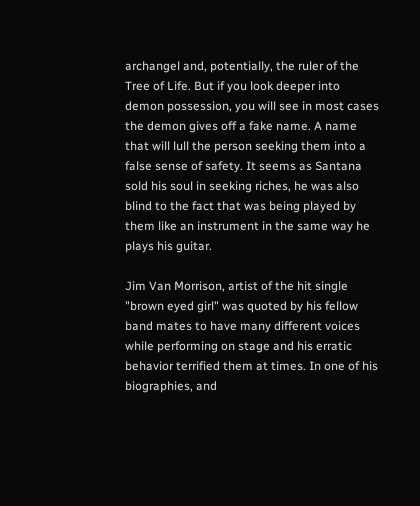archangel and, potentially, the ruler of the Tree of Life. But if you look deeper into demon possession, you will see in most cases the demon gives off a fake name. A name that will lull the person seeking them into a false sense of safety. It seems as Santana sold his soul in seeking riches, he was also blind to the fact that was being played by them like an instrument in the same way he plays his guitar.

Jim Van Morrison, artist of the hit single "brown eyed girl" was quoted by his fellow band mates to have many different voices while performing on stage and his erratic behavior terrified them at times. In one of his biographies, and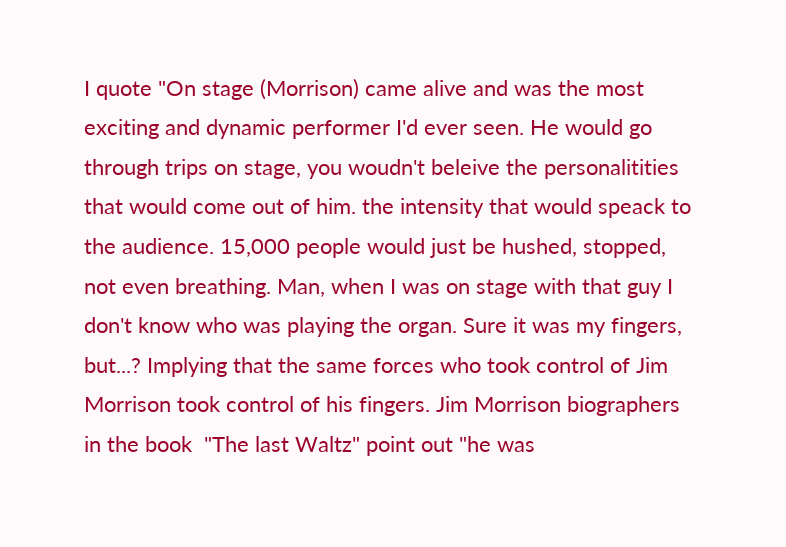I quote "On stage (Morrison) came alive and was the most exciting and dynamic performer I'd ever seen. He would go through trips on stage, you woudn't beleive the personalitities that would come out of him. the intensity that would speack to the audience. 15,000 people would just be hushed, stopped, not even breathing. Man, when I was on stage with that guy I don't know who was playing the organ. Sure it was my fingers, but...? Implying that the same forces who took control of Jim Morrison took control of his fingers. Jim Morrison biographers in the book  "The last Waltz" point out "he was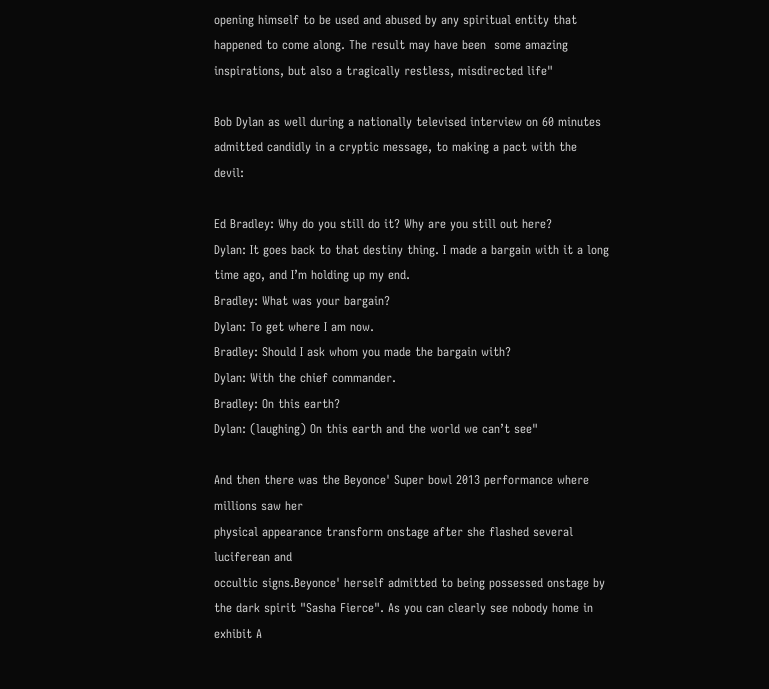opening himself to be used and abused by any spiritual entity that happened to come along. The result may have been  some amazing inspirations, but also a tragically restless, misdirected life"

Bob Dylan as well during a nationally televised interview on 60 minutes admitted candidly in a cryptic message, to making a pact with the devil:

Ed Bradley: Why do you still do it? Why are you still out here?
Dylan: It goes back to that destiny thing. I made a bargain with it a long time ago, and I’m holding up my end.
Bradley: What was your bargain?
Dylan: To get where I am now.
Bradley: Should I ask whom you made the bargain with?
Dylan: With the chief commander.
Bradley: On this earth?
Dylan: (laughing) On this earth and the world we can’t see"

And then there was the Beyonce' Super bowl 2013 performance where millions saw her
physical appearance transform onstage after she flashed several luciferean and
occultic signs.Beyonce' herself admitted to being possessed onstage by the dark spirit "Sasha Fierce". As you can clearly see nobody home in exhibit A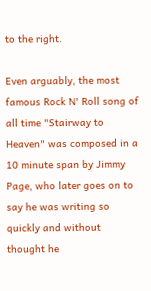to the right.

Even arguably, the most famous Rock N' Roll song of all time "Stairway to Heaven" was composed in a 10 minute span by Jimmy Page, who later goes on to say he was writing so quickly and without thought he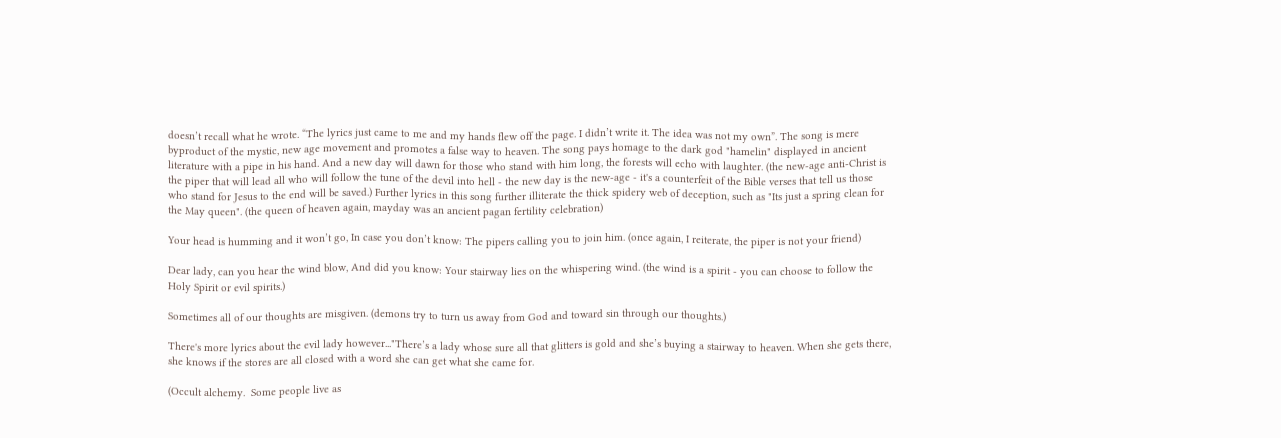doesn’t recall what he wrote. “The lyrics just came to me and my hands flew off the page. I didn’t write it. The idea was not my own”. The song is mere byproduct of the mystic, new age movement and promotes a false way to heaven. The song pays homage to the dark god "hamelin" displayed in ancient literature with a pipe in his hand. And a new day will dawn for those who stand with him long, the forests will echo with laughter. (the new-age anti-Christ is the piper that will lead all who will follow the tune of the devil into hell - the new day is the new-age - it's a counterfeit of the Bible verses that tell us those who stand for Jesus to the end will be saved.) Further lyrics in this song further illiterate the thick spidery web of deception, such as "Its just a spring clean for the May queen". (the queen of heaven again, mayday was an ancient pagan fertility celebration)

Your head is humming and it won’t go, In case you don’t know: The pipers calling you to join him. (once again, I reiterate, the piper is not your friend)

Dear lady, can you hear the wind blow, And did you know: Your stairway lies on the whispering wind. (the wind is a spirit - you can choose to follow the Holy Spirit or evil spirits.)

Sometimes all of our thoughts are misgiven. (demons try to turn us away from God and toward sin through our thoughts.)

There's more lyrics about the evil lady however..."There’s a lady whose sure all that glitters is gold and she’s buying a stairway to heaven. When she gets there, she knows if the stores are all closed with a word she can get what she came for.

(Occult alchemy.  Some people live as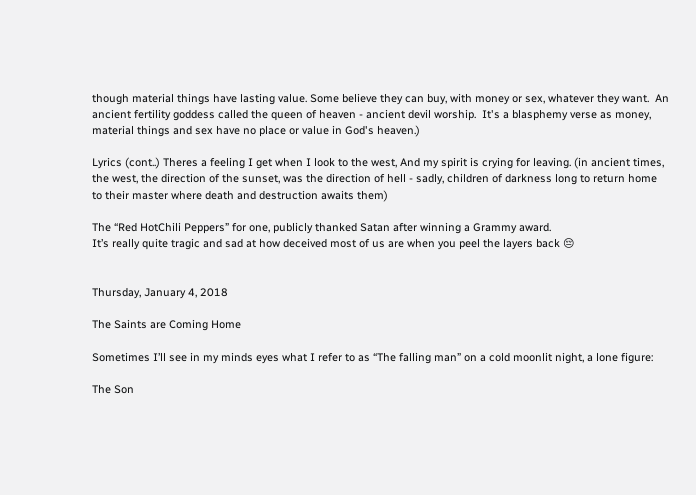though material things have lasting value. Some believe they can buy, with money or sex, whatever they want.  An ancient fertility goddess called the queen of heaven - ancient devil worship.  It's a blasphemy verse as money, material things and sex have no place or value in God's heaven.)

Lyrics (cont..) Theres a feeling I get when I look to the west, And my spirit is crying for leaving. (in ancient times, the west, the direction of the sunset, was the direction of hell - sadly, children of darkness long to return home to their master where death and destruction awaits them)

The “Red HotChili Peppers” for one, publicly thanked Satan after winning a Grammy award.
It’s really quite tragic and sad at how deceived most of us are when you peel the layers back 😔


Thursday, January 4, 2018

The Saints are Coming Home

Sometimes I’ll see in my minds eyes what I refer to as “The falling man” on a cold moonlit night, a lone figure:

The Son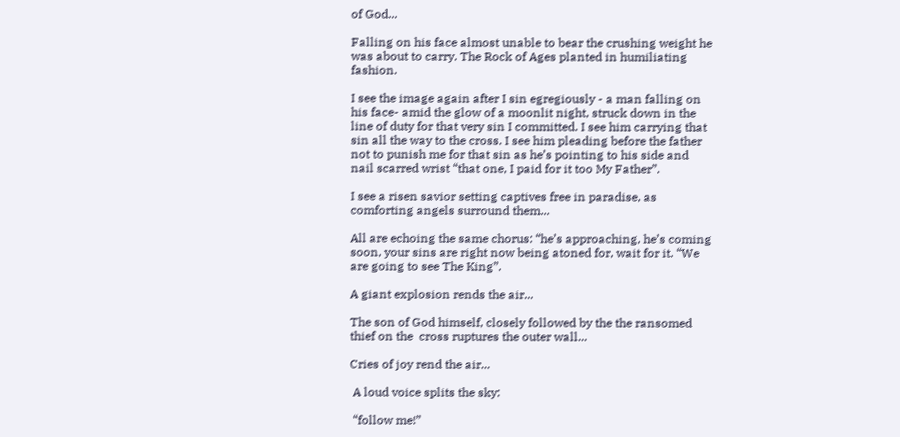of God...

Falling on his face almost unable to bear the crushing weight he was about to carry. The Rock of Ages planted in humiliating fashion.

I see the image again after I sin egregiously - a man falling on his face- amid the glow of a moonlit night, struck down in the line of duty for that very sin I committed. I see him carrying that sin all the way to the cross. I see him pleading before the father not to punish me for that sin as he’s pointing to his side and nail scarred wrist “that one, I paid for it too My Father”.

I see a risen savior setting captives free in paradise, as comforting angels surround them...

All are echoing the same chorus: “he’s approaching, he’s coming soon, your sins are right now being atoned for, wait for it. “We are going to see The King”.

A giant explosion rends the air...

The son of God himself, closely followed by the the ransomed thief on the  cross ruptures the outer wall...

Cries of joy rend the air...

 A loud voice splits the sky:

 “follow me!”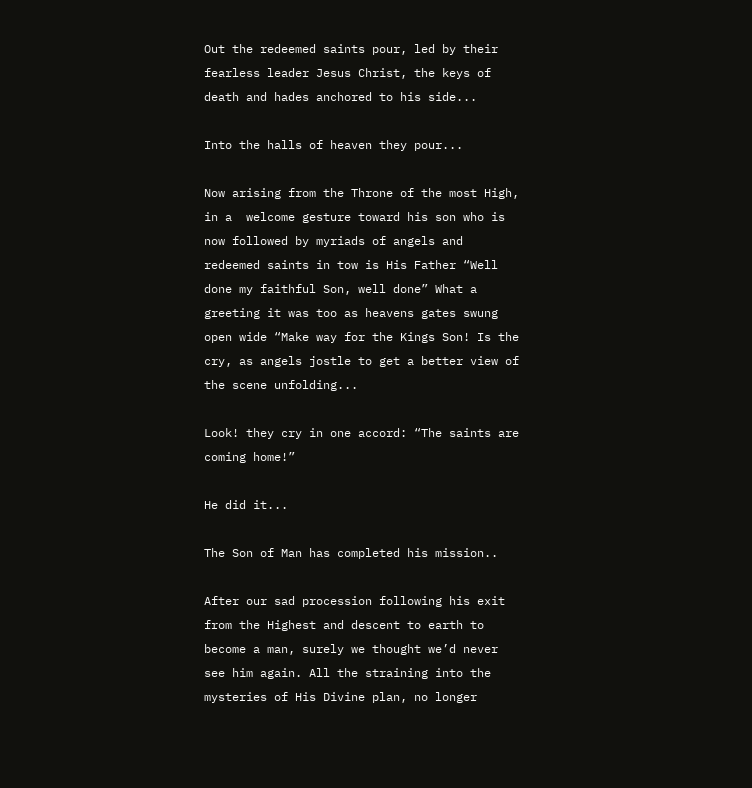Out the redeemed saints pour, led by their fearless leader Jesus Christ, the keys of death and hades anchored to his side...

Into the halls of heaven they pour...

Now arising from the Throne of the most High, in a  welcome gesture toward his son who is now followed by myriads of angels and redeemed saints in tow is His Father “Well done my faithful Son, well done” What a greeting it was too as heavens gates swung open wide “Make way for the Kings Son! Is the cry, as angels jostle to get a better view of the scene unfolding...

Look! they cry in one accord: “The saints are coming home!”

He did it...

The Son of Man has completed his mission..

After our sad procession following his exit from the Highest and descent to earth to become a man, surely we thought we’d never see him again. All the straining into the mysteries of His Divine plan, no longer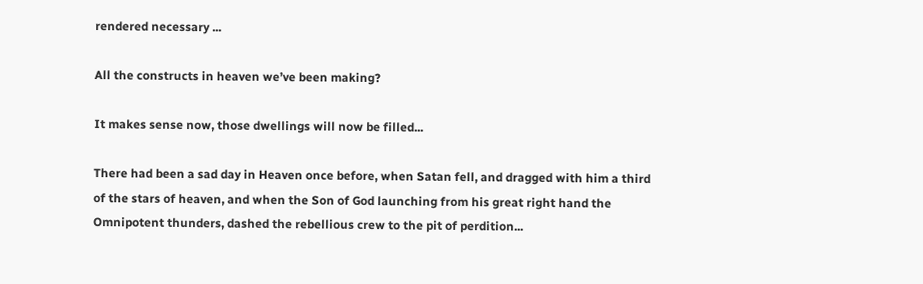rendered necessary ...

All the constructs in heaven we’ve been making?

It makes sense now, those dwellings will now be filled...

There had been a sad day in Heaven once before, when Satan fell, and dragged with him a third of the stars of heaven, and when the Son of God launching from his great right hand the Omnipotent thunders, dashed the rebellious crew to the pit of perdition...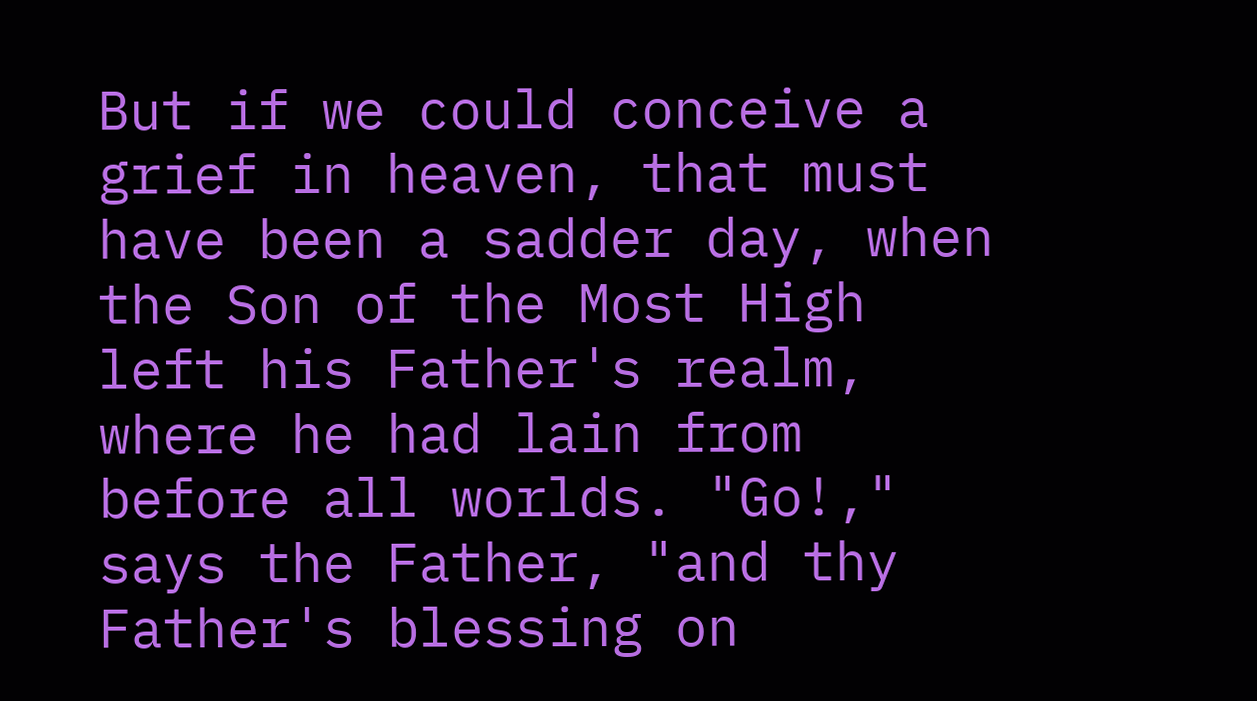But if we could conceive a grief in heaven, that must have been a sadder day, when the Son of the Most High left his Father's realm, where he had lain from before all worlds. "Go!," says the Father, "and thy Father's blessing on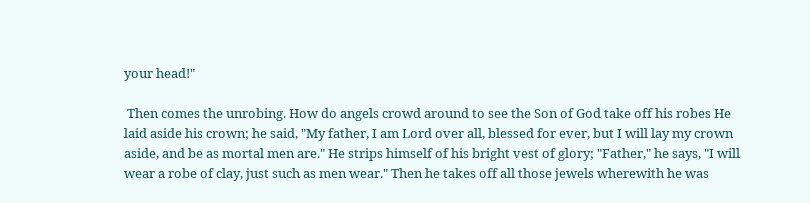your head!"

 Then comes the unrobing. How do angels crowd around to see the Son of God take off his robes He laid aside his crown; he said, "My father, I am Lord over all, blessed for ever, but I will lay my crown aside, and be as mortal men are." He strips himself of his bright vest of glory; "Father," he says, "I will wear a robe of clay, just such as men wear." Then he takes off all those jewels wherewith he was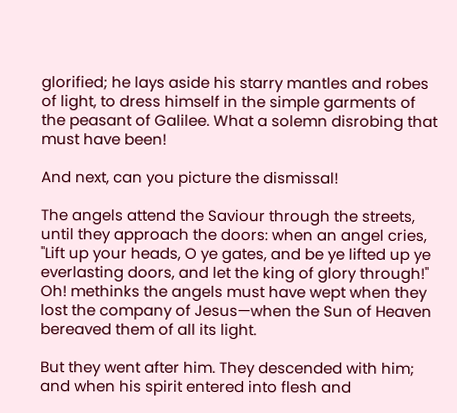glorified; he lays aside his starry mantles and robes of light, to dress himself in the simple garments of the peasant of Galilee. What a solemn disrobing that must have been!

And next, can you picture the dismissal!

The angels attend the Saviour through the streets, until they approach the doors: when an angel cries, "Lift up your heads, O ye gates, and be ye lifted up ye everlasting doors, and let the king of glory through!" Oh! methinks the angels must have wept when they lost the company of Jesus—when the Sun of Heaven bereaved them of all its light.

But they went after him. They descended with him; and when his spirit entered into flesh and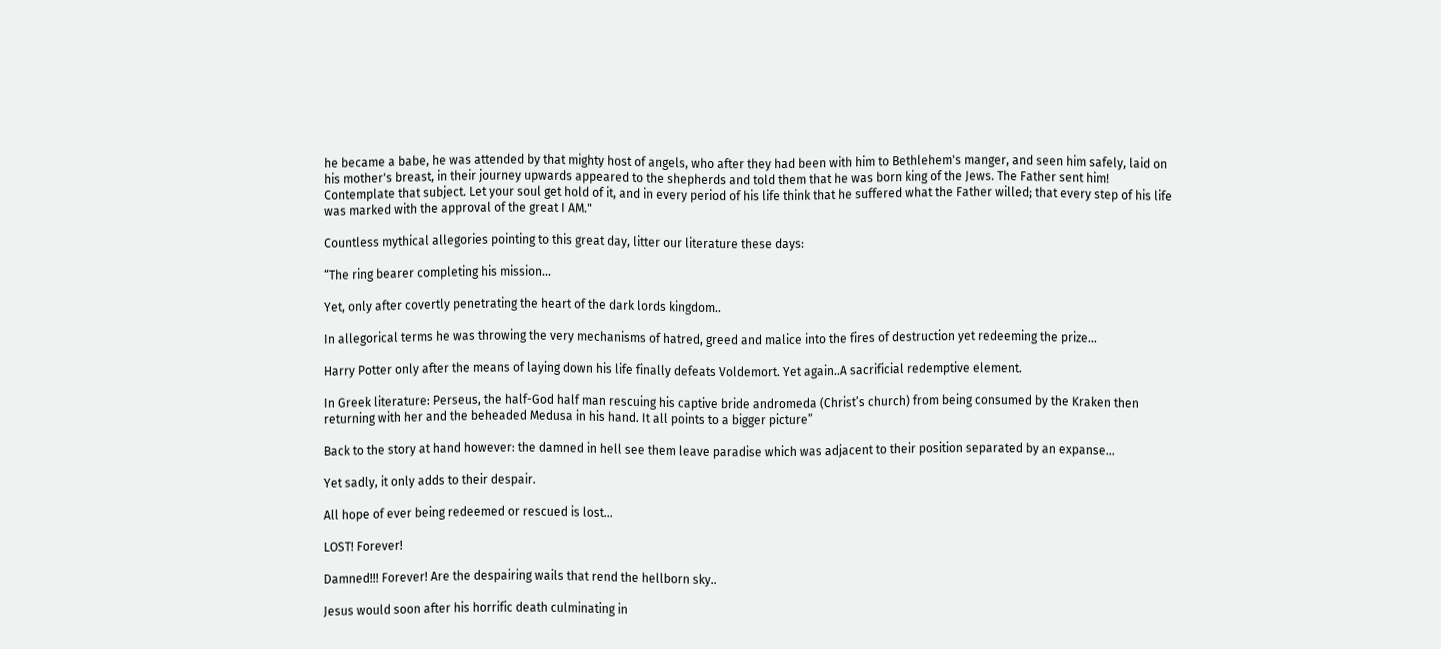he became a babe, he was attended by that mighty host of angels, who after they had been with him to Bethlehem's manger, and seen him safely, laid on his mother's breast, in their journey upwards appeared to the shepherds and told them that he was born king of the Jews. The Father sent him! Contemplate that subject. Let your soul get hold of it, and in every period of his life think that he suffered what the Father willed; that every step of his life was marked with the approval of the great I AM."

Countless mythical allegories pointing to this great day, litter our literature these days:

“The ring bearer completing his mission...

Yet, only after covertly penetrating the heart of the dark lords kingdom..

In allegorical terms he was throwing the very mechanisms of hatred, greed and malice into the fires of destruction yet redeeming the prize...

Harry Potter only after the means of laying down his life finally defeats Voldemort. Yet again..A sacrificial redemptive element.

In Greek literature: Perseus, the half-God half man rescuing his captive bride andromeda (Christ’s church) from being consumed by the Kraken then returning with her and the beheaded Medusa in his hand. It all points to a bigger picture”

Back to the story at hand however: the damned in hell see them leave paradise which was adjacent to their position separated by an expanse...

Yet sadly, it only adds to their despair.

All hope of ever being redeemed or rescued is lost...

LOST! Forever!

Damned!!! Forever! Are the despairing wails that rend the hellborn sky..

Jesus would soon after his horrific death culminating in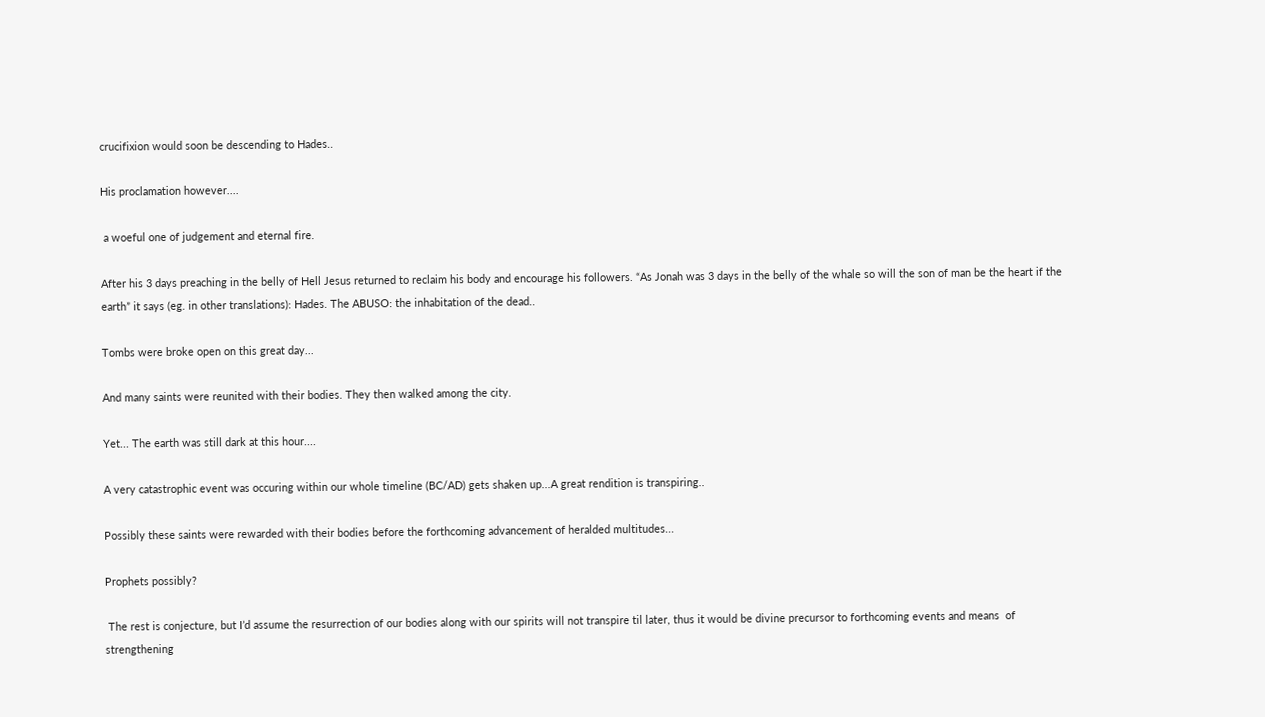crucifixion would soon be descending to Hades..

His proclamation however....

 a woeful one of judgement and eternal fire.

After his 3 days preaching in the belly of Hell Jesus returned to reclaim his body and encourage his followers. “As Jonah was 3 days in the belly of the whale so will the son of man be the heart if the earth” it says (eg. in other translations): Hades. The ABUSO: the inhabitation of the dead..

Tombs were broke open on this great day...

And many saints were reunited with their bodies. They then walked among the city.

Yet... The earth was still dark at this hour....

A very catastrophic event was occuring within our whole timeline (BC/AD) gets shaken up...A great rendition is transpiring..

Possibly these saints were rewarded with their bodies before the forthcoming advancement of heralded multitudes...

Prophets possibly?

 The rest is conjecture, but I’d assume the resurrection of our bodies along with our spirits will not transpire til later, thus it would be divine precursor to forthcoming events and means  of strengthening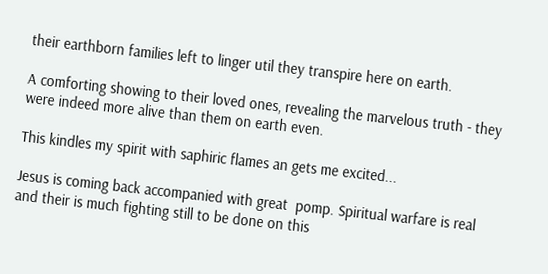their earthborn families left to linger util they transpire here on earth.

A comforting showing to their loved ones, revealing the marvelous truth - they were indeed more alive than them on earth even.

This kindles my spirit with saphiric flames an gets me excited...

Jesus is coming back accompanied with great  pomp. Spiritual warfare is real and their is much fighting still to be done on this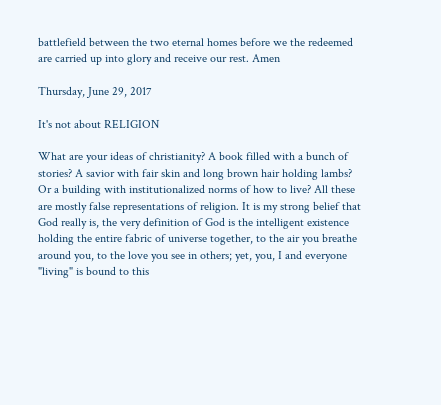battlefield between the two eternal homes before we the redeemed are carried up into glory and receive our rest. Amen

Thursday, June 29, 2017

It's not about RELIGION

What are your ideas of christianity? A book filled with a bunch of stories? A savior with fair skin and long brown hair holding lambs? Or a building with institutionalized norms of how to live? All these are mostly false representations of religion. It is my strong belief that God really is, the very definition of God is the intelligent existence holding the entire fabric of universe together, to the air you breathe around you, to the love you see in others; yet, you, I and everyone "living" is bound to this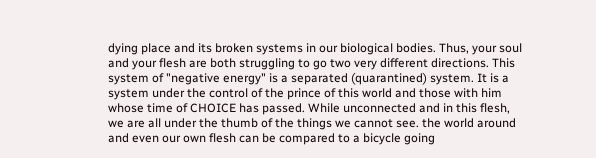dying place and its broken systems in our biological bodies. Thus, your soul and your flesh are both struggling to go two very different directions. This system of "negative energy" is a separated (quarantined) system. It is a system under the control of the prince of this world and those with him whose time of CHOICE has passed. While unconnected and in this flesh, we are all under the thumb of the things we cannot see. the world around and even our own flesh can be compared to a bicycle going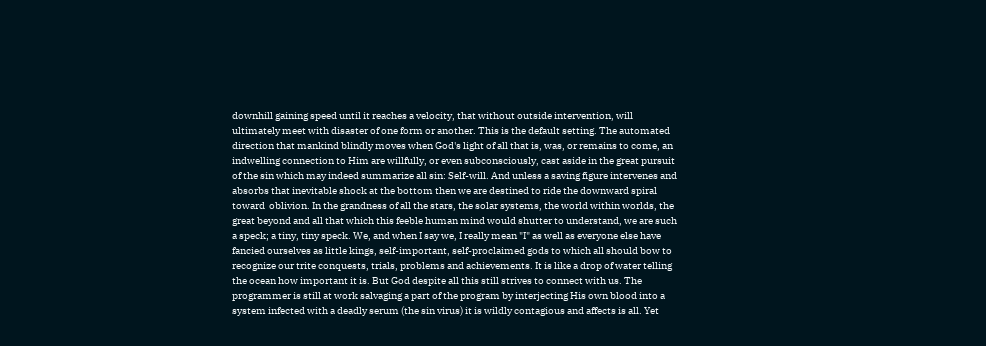downhill gaining speed until it reaches a velocity, that without outside intervention, will ultimately meet with disaster of one form or another. This is the default setting. The automated direction that mankind blindly moves when God's light of all that is, was, or remains to come, an indwelling connection to Him are willfully, or even subconsciously, cast aside in the great pursuit of the sin which may indeed summarize all sin: Self-will. And unless a saving figure intervenes and absorbs that inevitable shock at the bottom then we are destined to ride the downward spiral toward  oblivion. In the grandness of all the stars, the solar systems, the world within worlds, the great beyond and all that which this feeble human mind would shutter to understand, we are such a speck; a tiny, tiny speck. We, and when I say we, I really mean "I" as well as everyone else have fancied ourselves as little kings, self-important, self-proclaimed gods to which all should bow to recognize our trite conquests, trials, problems and achievements. It is like a drop of water telling the ocean how important it is. But God despite all this still strives to connect with us. The programmer is still at work salvaging a part of the program by interjecting His own blood into a system infected with a deadly serum (the sin virus) it is wildly contagious and affects is all. Yet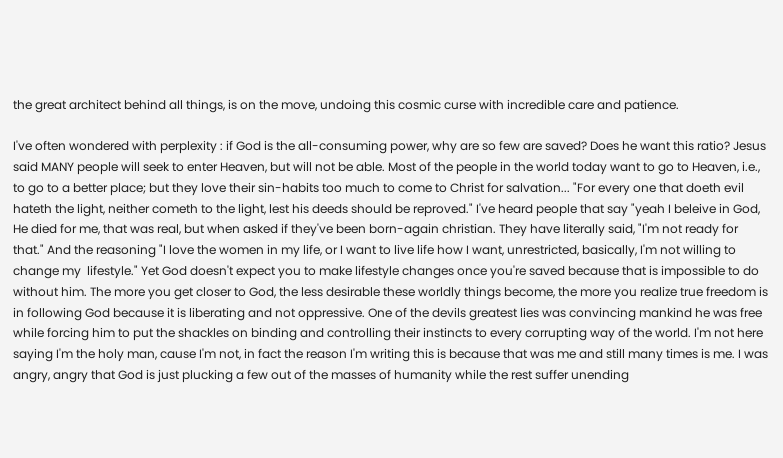the great architect behind all things, is on the move, undoing this cosmic curse with incredible care and patience.

I've often wondered with perplexity : if God is the all-consuming power, why are so few are saved? Does he want this ratio? Jesus said MANY people will seek to enter Heaven, but will not be able. Most of the people in the world today want to go to Heaven, i.e., to go to a better place; but they love their sin-habits too much to come to Christ for salvation... "For every one that doeth evil hateth the light, neither cometh to the light, lest his deeds should be reproved." I've heard people that say "yeah I beleive in God, He died for me, that was real, but when asked if they've been born-again christian. They have literally said, "I'm not ready for that." And the reasoning "I love the women in my life, or I want to live life how I want, unrestricted, basically, I'm not willing to change my  lifestyle." Yet God doesn't expect you to make lifestyle changes once you're saved because that is impossible to do without him. The more you get closer to God, the less desirable these worldly things become, the more you realize true freedom is in following God because it is liberating and not oppressive. One of the devils greatest lies was convincing mankind he was free while forcing him to put the shackles on binding and controlling their instincts to every corrupting way of the world. I'm not here saying I'm the holy man, cause I'm not, in fact the reason I'm writing this is because that was me and still many times is me. I was angry, angry that God is just plucking a few out of the masses of humanity while the rest suffer unending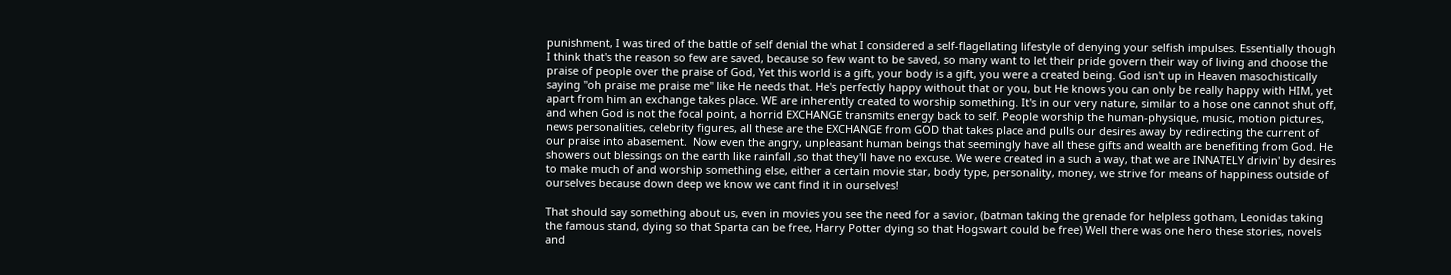punishment, I was tired of the battle of self denial the what I considered a self-flagellating lifestyle of denying your selfish impulses. Essentially though I think that's the reason so few are saved, because so few want to be saved, so many want to let their pride govern their way of living and choose the praise of people over the praise of God, Yet this world is a gift, your body is a gift, you were a created being. God isn't up in Heaven masochistically saying "oh praise me praise me" like He needs that. He's perfectly happy without that or you, but He knows you can only be really happy with HIM, yet apart from him an exchange takes place. WE are inherently created to worship something. It's in our very nature, similar to a hose one cannot shut off, and when God is not the focal point, a horrid EXCHANGE transmits energy back to self. People worship the human-physique, music, motion pictures, news personalities, celebrity figures, all these are the EXCHANGE from GOD that takes place and pulls our desires away by redirecting the current of our praise into abasement.  Now even the angry, unpleasant human beings that seemingly have all these gifts and wealth are benefiting from God. He showers out blessings on the earth like rainfall ,so that they'll have no excuse. We were created in a such a way, that we are INNATELY drivin' by desires to make much of and worship something else, either a certain movie star, body type, personality, money, we strive for means of happiness outside of ourselves because down deep we know we cant find it in ourselves!

That should say something about us, even in movies you see the need for a savior, (batman taking the grenade for helpless gotham, Leonidas taking the famous stand, dying so that Sparta can be free, Harry Potter dying so that Hogswart could be free) Well there was one hero these stories, novels and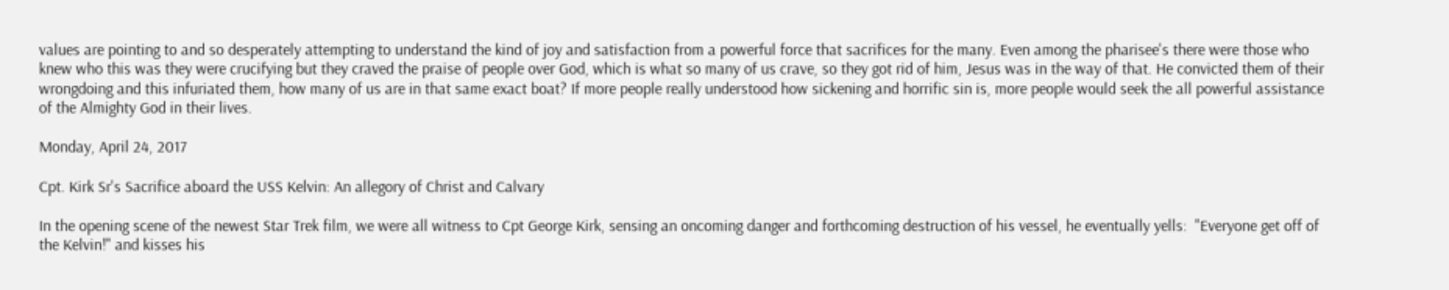values are pointing to and so desperately attempting to understand the kind of joy and satisfaction from a powerful force that sacrifices for the many. Even among the pharisee's there were those who knew who this was they were crucifying but they craved the praise of people over God, which is what so many of us crave, so they got rid of him, Jesus was in the way of that. He convicted them of their wrongdoing and this infuriated them, how many of us are in that same exact boat? If more people really understood how sickening and horrific sin is, more people would seek the all powerful assistance of the Almighty God in their lives.

Monday, April 24, 2017

Cpt. Kirk Sr's Sacrifice aboard the USS Kelvin: An allegory of Christ and Calvary

In the opening scene of the newest Star Trek film, we were all witness to Cpt George Kirk, sensing an oncoming danger and forthcoming destruction of his vessel, he eventually yells:  "Everyone get off of the Kelvin!" and kisses his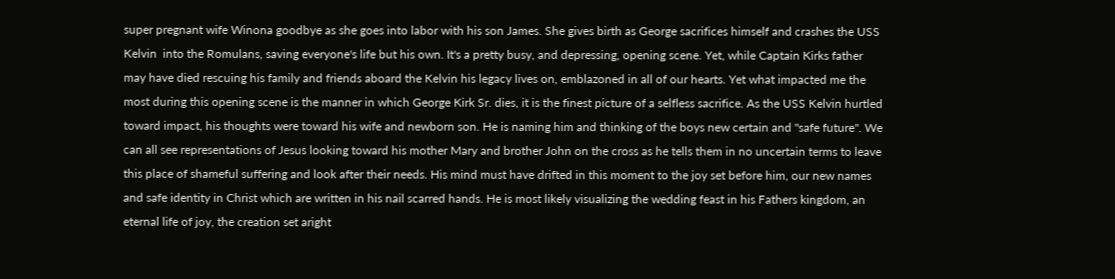super pregnant wife Winona goodbye as she goes into labor with his son James. She gives birth as George sacrifices himself and crashes the USS Kelvin  into the Romulans, saving everyone's life but his own. It's a pretty busy, and depressing, opening scene. Yet, while Captain Kirks father may have died rescuing his family and friends aboard the Kelvin his legacy lives on, emblazoned in all of our hearts. Yet what impacted me the most during this opening scene is the manner in which George Kirk Sr. dies, it is the finest picture of a selfless sacrifice. As the USS Kelvin hurtled toward impact, his thoughts were toward his wife and newborn son. He is naming him and thinking of the boys new certain and "safe future". We can all see representations of Jesus looking toward his mother Mary and brother John on the cross as he tells them in no uncertain terms to leave this place of shameful suffering and look after their needs. His mind must have drifted in this moment to the joy set before him, our new names and safe identity in Christ which are written in his nail scarred hands. He is most likely visualizing the wedding feast in his Fathers kingdom, an eternal life of joy, the creation set aright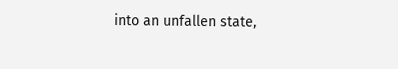into an unfallen state,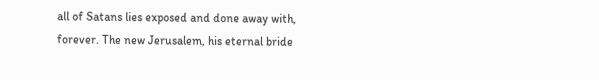all of Satans lies exposed and done away with, forever. The new Jerusalem, his eternal bride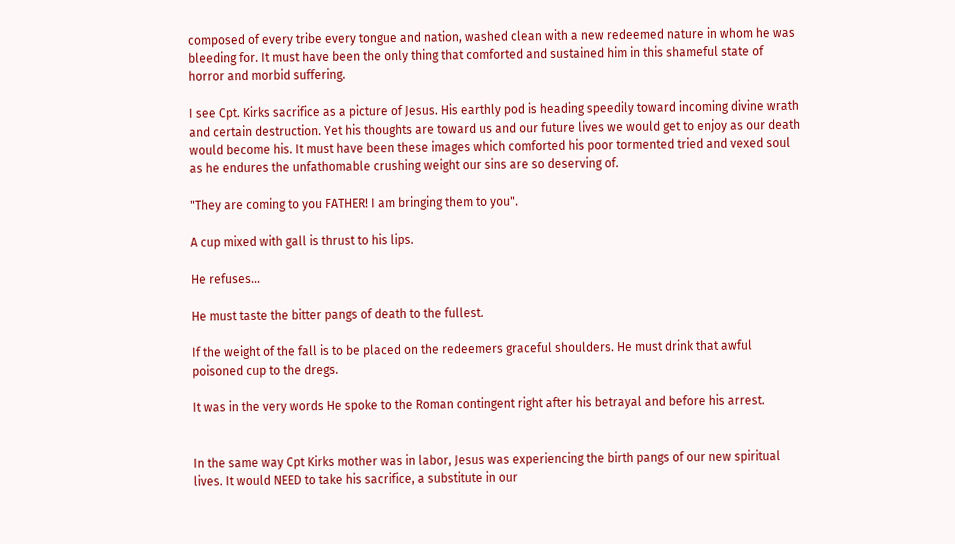composed of every tribe every tongue and nation, washed clean with a new redeemed nature in whom he was bleeding for. It must have been the only thing that comforted and sustained him in this shameful state of horror and morbid suffering.

I see Cpt. Kirks sacrifice as a picture of Jesus. His earthly pod is heading speedily toward incoming divine wrath and certain destruction. Yet his thoughts are toward us and our future lives we would get to enjoy as our death would become his. It must have been these images which comforted his poor tormented tried and vexed soul as he endures the unfathomable crushing weight our sins are so deserving of.

"They are coming to you FATHER! I am bringing them to you".

A cup mixed with gall is thrust to his lips.

He refuses...

He must taste the bitter pangs of death to the fullest.

If the weight of the fall is to be placed on the redeemers graceful shoulders. He must drink that awful poisoned cup to the dregs.

It was in the very words He spoke to the Roman contingent right after his betrayal and before his arrest.


In the same way Cpt Kirks mother was in labor, Jesus was experiencing the birth pangs of our new spiritual lives. It would NEED to take his sacrifice, a substitute in our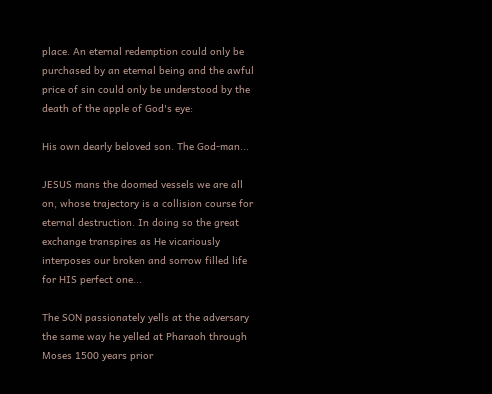place. An eternal redemption could only be purchased by an eternal being and the awful price of sin could only be understood by the death of the apple of God's eye:

His own dearly beloved son. The God-man...

JESUS mans the doomed vessels we are all on, whose trajectory is a collision course for eternal destruction. In doing so the great exchange transpires as He vicariously interposes our broken and sorrow filled life for HIS perfect one...

The SON passionately yells at the adversary the same way he yelled at Pharaoh through Moses 1500 years prior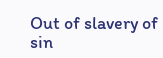Out of slavery of sin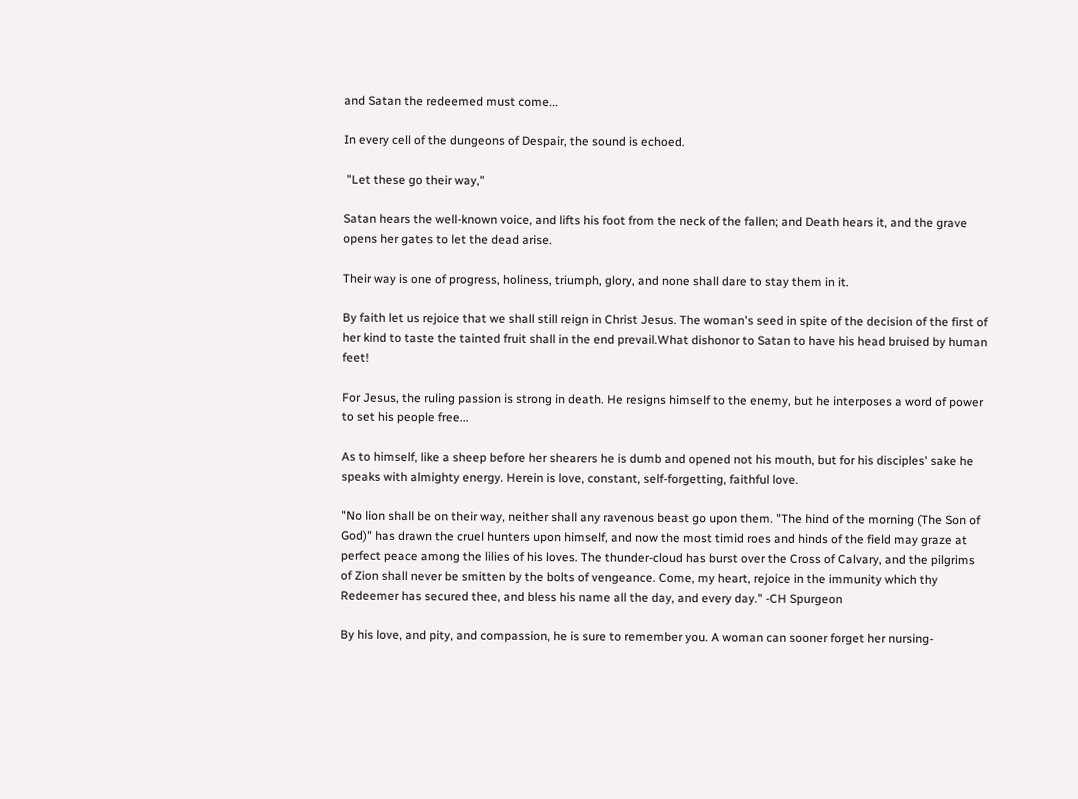and Satan the redeemed must come...

In every cell of the dungeons of Despair, the sound is echoed.

 "Let these go their way,"

Satan hears the well-known voice, and lifts his foot from the neck of the fallen; and Death hears it, and the grave opens her gates to let the dead arise.

Their way is one of progress, holiness, triumph, glory, and none shall dare to stay them in it.

By faith let us rejoice that we shall still reign in Christ Jesus. The woman's seed in spite of the decision of the first of her kind to taste the tainted fruit shall in the end prevail.What dishonor to Satan to have his head bruised by human feet!

For Jesus, the ruling passion is strong in death. He resigns himself to the enemy, but he interposes a word of power to set his people free...

As to himself, like a sheep before her shearers he is dumb and opened not his mouth, but for his disciples' sake he speaks with almighty energy. Herein is love, constant, self-forgetting, faithful love.

"No lion shall be on their way, neither shall any ravenous beast go upon them. "The hind of the morning (The Son of God)" has drawn the cruel hunters upon himself, and now the most timid roes and hinds of the field may graze at perfect peace among the lilies of his loves. The thunder-cloud has burst over the Cross of Calvary, and the pilgrims of Zion shall never be smitten by the bolts of vengeance. Come, my heart, rejoice in the immunity which thy Redeemer has secured thee, and bless his name all the day, and every day." -CH Spurgeon

By his love, and pity, and compassion, he is sure to remember you. A woman can sooner forget her nursing-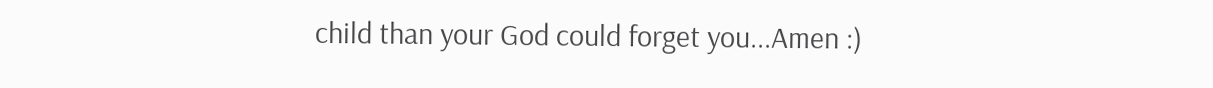child than your God could forget you...Amen :)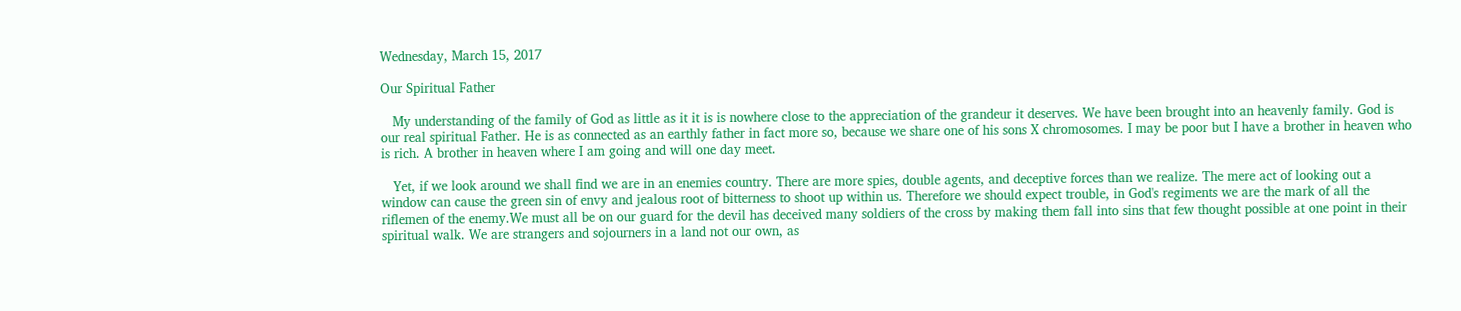Wednesday, March 15, 2017

Our Spiritual Father

   My understanding of the family of God as little as it it is is nowhere close to the appreciation of the grandeur it deserves. We have been brought into an heavenly family. God is our real spiritual Father. He is as connected as an earthly father in fact more so, because we share one of his sons X chromosomes. I may be poor but I have a brother in heaven who is rich. A brother in heaven where I am going and will one day meet.

   Yet, if we look around we shall find we are in an enemies country. There are more spies, double agents, and deceptive forces than we realize. The mere act of looking out a window can cause the green sin of envy and jealous root of bitterness to shoot up within us. Therefore we should expect trouble, in God's regiments we are the mark of all the riflemen of the enemy.We must all be on our guard for the devil has deceived many soldiers of the cross by making them fall into sins that few thought possible at one point in their spiritual walk. We are strangers and sojourners in a land not our own, as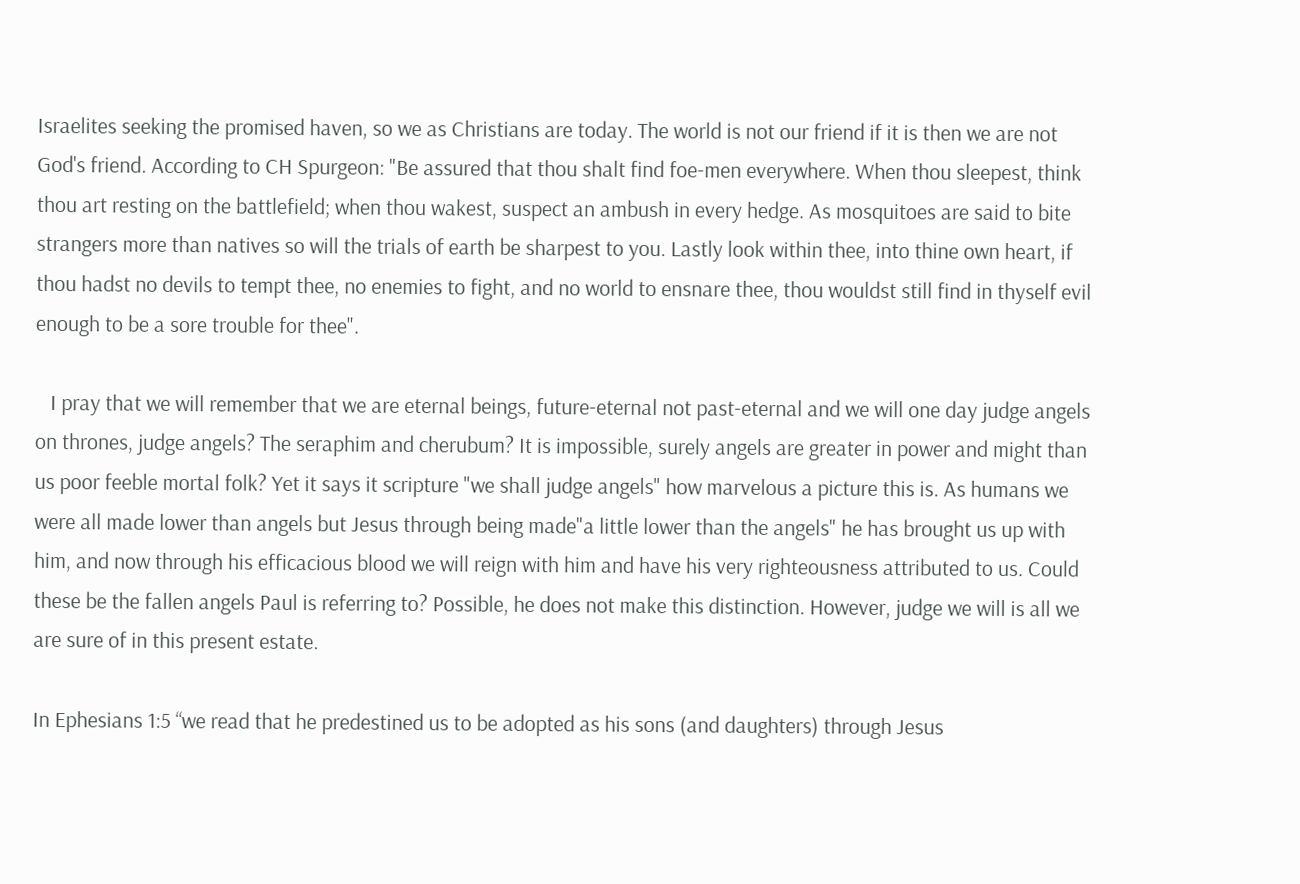Israelites seeking the promised haven, so we as Christians are today. The world is not our friend if it is then we are not God's friend. According to CH Spurgeon: "Be assured that thou shalt find foe-men everywhere. When thou sleepest, think thou art resting on the battlefield; when thou wakest, suspect an ambush in every hedge. As mosquitoes are said to bite strangers more than natives so will the trials of earth be sharpest to you. Lastly look within thee, into thine own heart, if thou hadst no devils to tempt thee, no enemies to fight, and no world to ensnare thee, thou wouldst still find in thyself evil enough to be a sore trouble for thee".

   I pray that we will remember that we are eternal beings, future-eternal not past-eternal and we will one day judge angels on thrones, judge angels? The seraphim and cherubum? It is impossible, surely angels are greater in power and might than us poor feeble mortal folk? Yet it says it scripture "we shall judge angels" how marvelous a picture this is. As humans we were all made lower than angels but Jesus through being made"a little lower than the angels" he has brought us up with him, and now through his efficacious blood we will reign with him and have his very righteousness attributed to us. Could these be the fallen angels Paul is referring to? Possible, he does not make this distinction. However, judge we will is all we are sure of in this present estate.

In Ephesians 1:5 “we read that he predestined us to be adopted as his sons (and daughters) through Jesus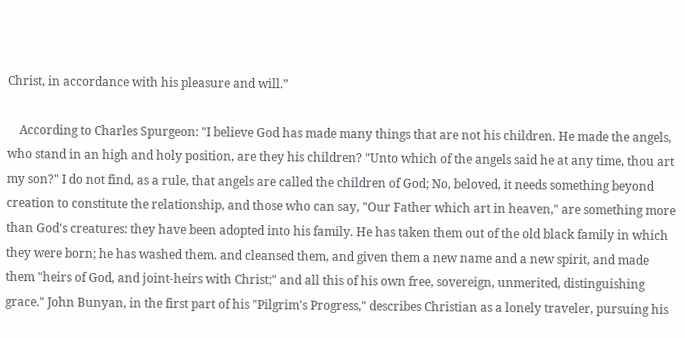Christ, in accordance with his pleasure and will.”

    According to Charles Spurgeon: "I believe God has made many things that are not his children. He made the angels, who stand in an high and holy position, are they his children? "Unto which of the angels said he at any time, thou art my son?" I do not find, as a rule, that angels are called the children of God; No, beloved, it needs something beyond creation to constitute the relationship, and those who can say, "Our Father which art in heaven," are something more than God's creatures: they have been adopted into his family. He has taken them out of the old black family in which they were born; he has washed them. and cleansed them, and given them a new name and a new spirit, and made them "heirs of God, and joint-heirs with Christ;" and all this of his own free, sovereign, unmerited, distinguishing grace." John Bunyan, in the first part of his "Pilgrim's Progress," describes Christian as a lonely traveler, pursuing his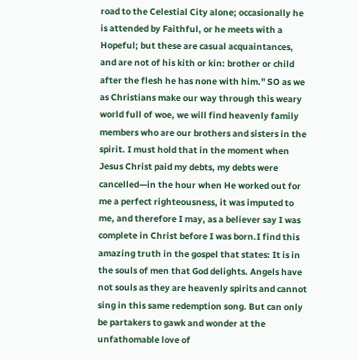road to the Celestial City alone; occasionally he is attended by Faithful, or he meets with a Hopeful; but these are casual acquaintances, and are not of his kith or kin: brother or child after the flesh he has none with him." SO as we as Christians make our way through this weary world full of woe, we will find heavenly family members who are our brothers and sisters in the spirit. I must hold that in the moment when Jesus Christ paid my debts, my debts were cancelled—in the hour when He worked out for me a perfect righteousness, it was imputed to me, and therefore I may, as a believer say I was complete in Christ before I was born.I find this amazing truth in the gospel that states: It is in the souls of men that God delights. Angels have not souls as they are heavenly spirits and cannot sing in this same redemption song. But can only be partakers to gawk and wonder at the unfathomable love of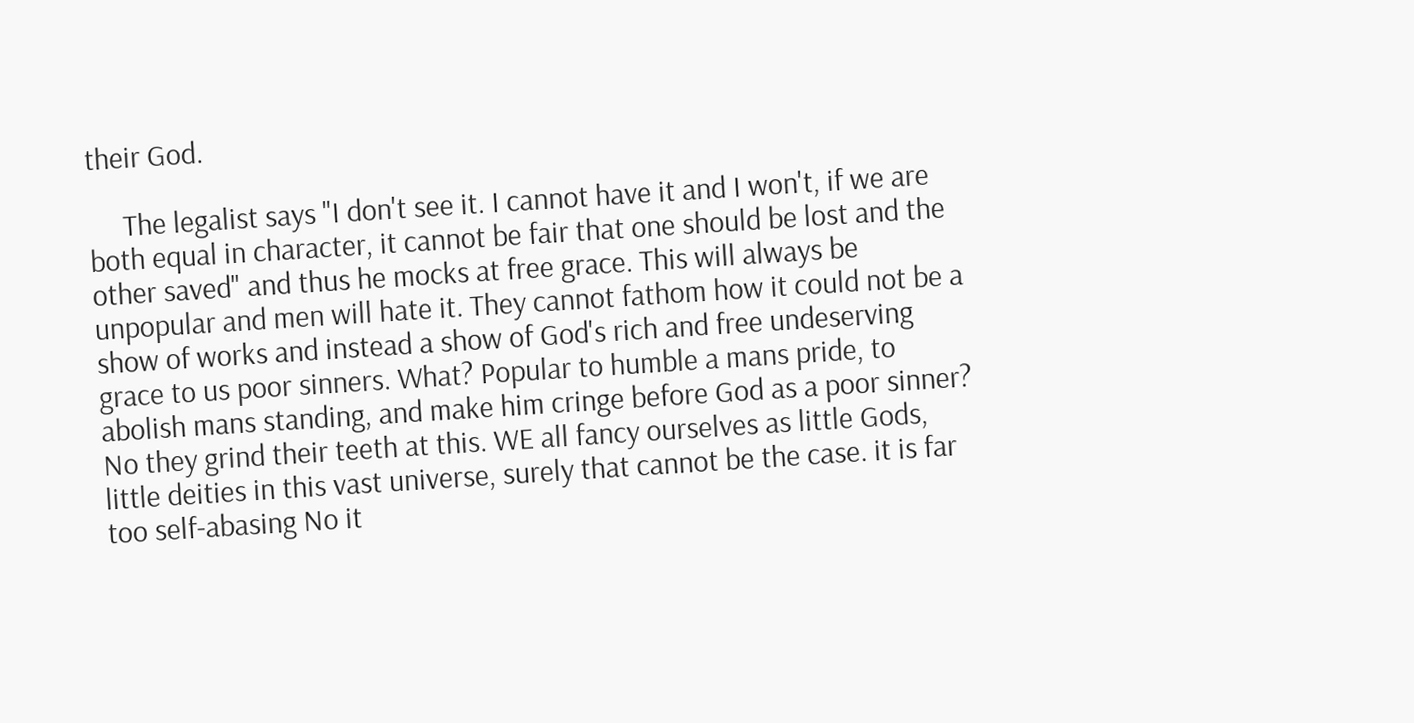their God.

     The legalist says "I don't see it. I cannot have it and I won't, if we are both equal in character, it cannot be fair that one should be lost and the other saved" and thus he mocks at free grace. This will always be unpopular and men will hate it. They cannot fathom how it could not be a show of works and instead a show of God's rich and free undeserving grace to us poor sinners. What? Popular to humble a mans pride, to abolish mans standing, and make him cringe before God as a poor sinner? No they grind their teeth at this. WE all fancy ourselves as little Gods, little deities in this vast universe, surely that cannot be the case. it is far too self-abasing No it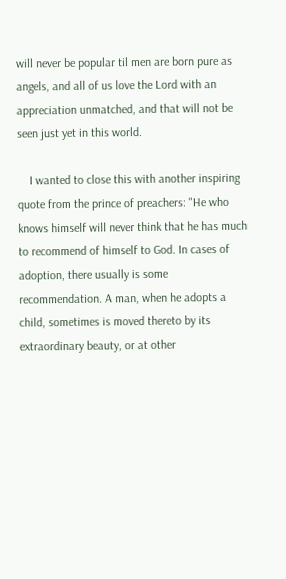will never be popular til men are born pure as angels, and all of us love the Lord with an appreciation unmatched, and that will not be seen just yet in this world.

    I wanted to close this with another inspiring quote from the prince of preachers: "He who knows himself will never think that he has much to recommend of himself to God. In cases of adoption, there usually is some recommendation. A man, when he adopts a child, sometimes is moved thereto by its extraordinary beauty, or at other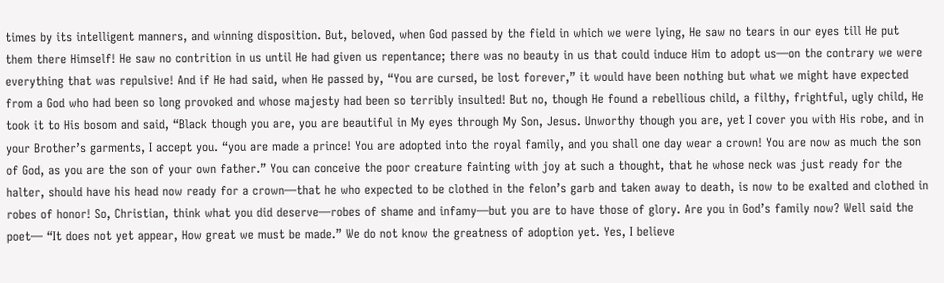times by its intelligent manners, and winning disposition. But, beloved, when God passed by the field in which we were lying, He saw no tears in our eyes till He put them there Himself! He saw no contrition in us until He had given us repentance; there was no beauty in us that could induce Him to adopt us—on the contrary we were everything that was repulsive! And if He had said, when He passed by, “You are cursed, be lost forever,” it would have been nothing but what we might have expected from a God who had been so long provoked and whose majesty had been so terribly insulted! But no, though He found a rebellious child, a filthy, frightful, ugly child, He took it to His bosom and said, “Black though you are, you are beautiful in My eyes through My Son, Jesus. Unworthy though you are, yet I cover you with His robe, and in your Brother’s garments, I accept you. “you are made a prince! You are adopted into the royal family, and you shall one day wear a crown! You are now as much the son of God, as you are the son of your own father.” You can conceive the poor creature fainting with joy at such a thought, that he whose neck was just ready for the halter, should have his head now ready for a crown—that he who expected to be clothed in the felon’s garb and taken away to death, is now to be exalted and clothed in robes of honor! So, Christian, think what you did deserve—robes of shame and infamy—but you are to have those of glory. Are you in God’s family now? Well said the poet— “It does not yet appear, How great we must be made.” We do not know the greatness of adoption yet. Yes, I believe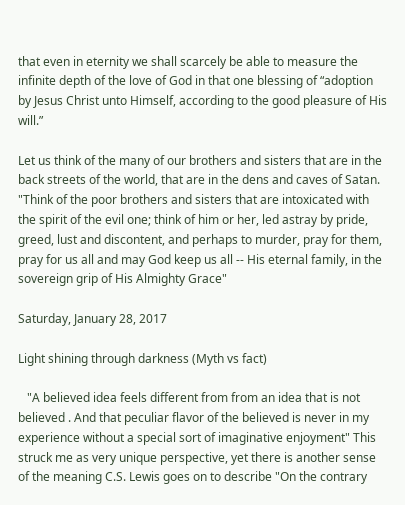that even in eternity we shall scarcely be able to measure the infinite depth of the love of God in that one blessing of “adoption by Jesus Christ unto Himself, according to the good pleasure of His will.”

Let us think of the many of our brothers and sisters that are in the back streets of the world, that are in the dens and caves of Satan. "Think of the poor brothers and sisters that are intoxicated with the spirit of the evil one; think of him or her, led astray by pride, greed, lust and discontent, and perhaps to murder, pray for them, pray for us all and may God keep us all -- His eternal family, in the sovereign grip of His Almighty Grace"

Saturday, January 28, 2017

Light shining through darkness (Myth vs fact)

   "A believed idea feels different from from an idea that is not believed . And that peculiar flavor of the believed is never in my experience without a special sort of imaginative enjoyment" This struck me as very unique perspective, yet there is another sense of the meaning C.S. Lewis goes on to describe "On the contrary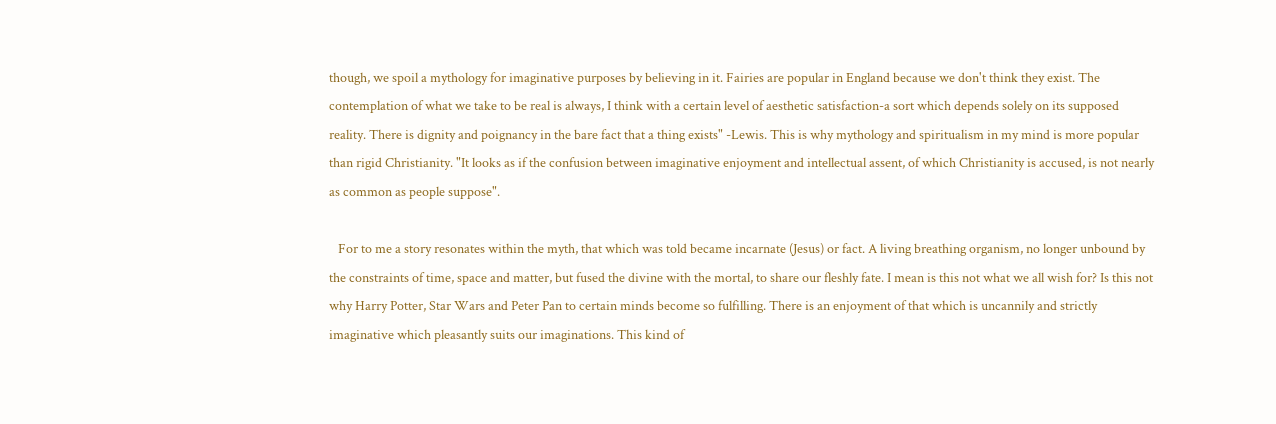though, we spoil a mythology for imaginative purposes by believing in it. Fairies are popular in England because we don't think they exist. The contemplation of what we take to be real is always, I think with a certain level of aesthetic satisfaction-a sort which depends solely on its supposed reality. There is dignity and poignancy in the bare fact that a thing exists" -Lewis. This is why mythology and spiritualism in my mind is more popular than rigid Christianity. "It looks as if the confusion between imaginative enjoyment and intellectual assent, of which Christianity is accused, is not nearly as common as people suppose".

   For to me a story resonates within the myth, that which was told became incarnate (Jesus) or fact. A living breathing organism, no longer unbound by the constraints of time, space and matter, but fused the divine with the mortal, to share our fleshly fate. I mean is this not what we all wish for? Is this not why Harry Potter, Star Wars and Peter Pan to certain minds become so fulfilling. There is an enjoyment of that which is uncannily and strictly imaginative which pleasantly suits our imaginations. This kind of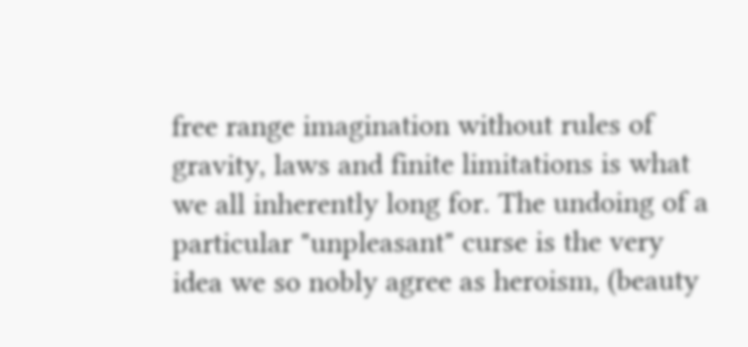free range imagination without rules of gravity, laws and finite limitations is what we all inherently long for. The undoing of a particular "unpleasant" curse is the very idea we so nobly agree as heroism, (beauty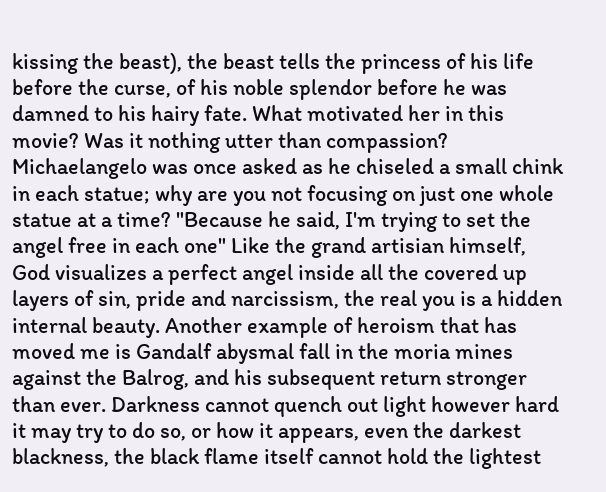kissing the beast), the beast tells the princess of his life before the curse, of his noble splendor before he was damned to his hairy fate. What motivated her in this movie? Was it nothing utter than compassion? Michaelangelo was once asked as he chiseled a small chink in each statue; why are you not focusing on just one whole statue at a time? "Because he said, I'm trying to set the angel free in each one" Like the grand artisian himself, God visualizes a perfect angel inside all the covered up layers of sin, pride and narcissism, the real you is a hidden internal beauty. Another example of heroism that has moved me is Gandalf abysmal fall in the moria mines against the Balrog, and his subsequent return stronger than ever. Darkness cannot quench out light however hard it may try to do so, or how it appears, even the darkest blackness, the black flame itself cannot hold the lightest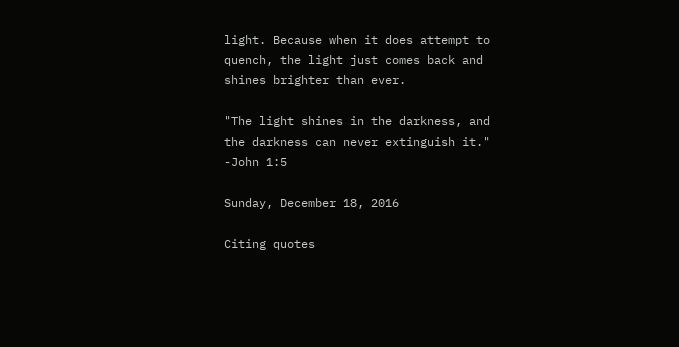light. Because when it does attempt to quench, the light just comes back and shines brighter than ever.

"The light shines in the darkness, and the darkness can never extinguish it." -John 1:5

Sunday, December 18, 2016

Citing quotes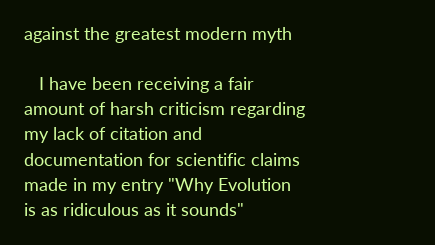against the greatest modern myth

   I have been receiving a fair amount of harsh criticism regarding my lack of citation and documentation for scientific claims made in my entry "Why Evolution is as ridiculous as it sounds"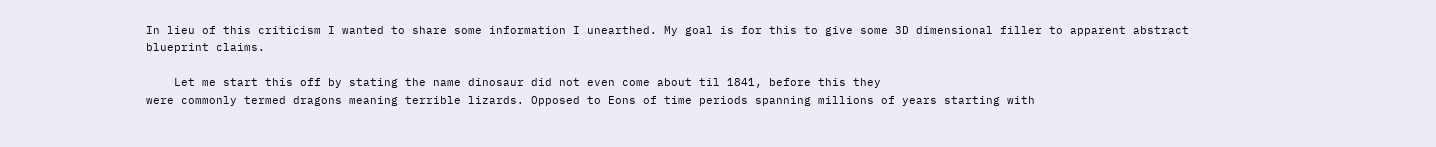In lieu of this criticism I wanted to share some information I unearthed. My goal is for this to give some 3D dimensional filler to apparent abstract blueprint claims.

    Let me start this off by stating the name dinosaur did not even come about til 1841, before this they
were commonly termed dragons meaning terrible lizards. Opposed to Eons of time periods spanning millions of years starting with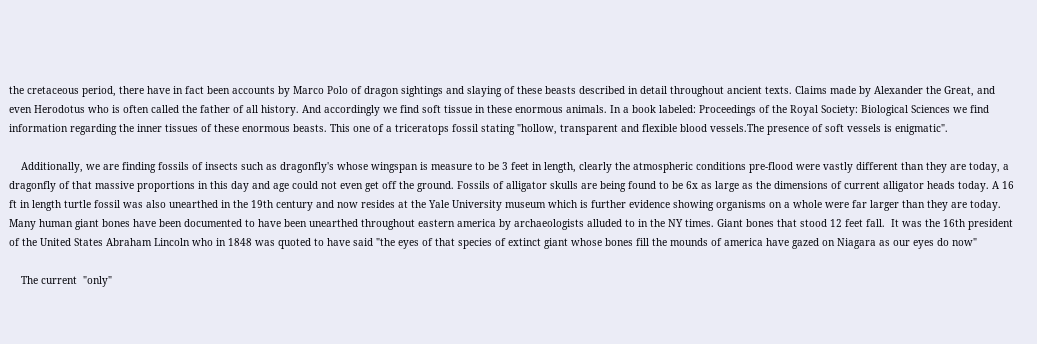the cretaceous period, there have in fact been accounts by Marco Polo of dragon sightings and slaying of these beasts described in detail throughout ancient texts. Claims made by Alexander the Great, and even Herodotus who is often called the father of all history. And accordingly we find soft tissue in these enormous animals. In a book labeled: Proceedings of the Royal Society: Biological Sciences we find information regarding the inner tissues of these enormous beasts. This one of a triceratops fossil stating "hollow, transparent and flexible blood vessels.The presence of soft vessels is enigmatic".

    Additionally, we are finding fossils of insects such as dragonfly's whose wingspan is measure to be 3 feet in length, clearly the atmospheric conditions pre-flood were vastly different than they are today, a dragonfly of that massive proportions in this day and age could not even get off the ground. Fossils of alligator skulls are being found to be 6x as large as the dimensions of current alligator heads today. A 16 ft in length turtle fossil was also unearthed in the 19th century and now resides at the Yale University museum which is further evidence showing organisms on a whole were far larger than they are today. Many human giant bones have been documented to have been unearthed throughout eastern america by archaeologists alluded to in the NY times. Giant bones that stood 12 feet fall.  It was the 16th president of the United States Abraham Lincoln who in 1848 was quoted to have said "the eyes of that species of extinct giant whose bones fill the mounds of america have gazed on Niagara as our eyes do now"

    The current  "only"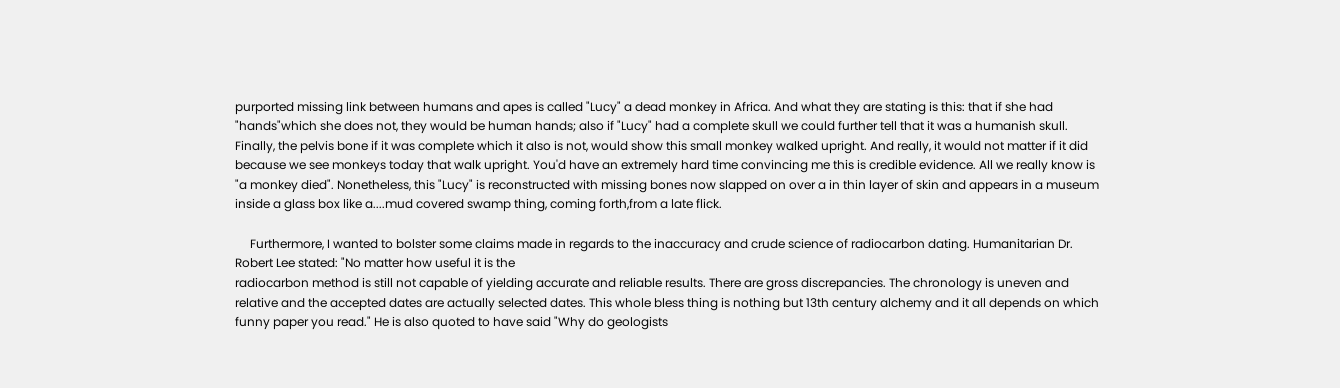purported missing link between humans and apes is called "Lucy" a dead monkey in Africa. And what they are stating is this: that if she had "hands"which she does not, they would be human hands; also if "Lucy" had a complete skull we could further tell that it was a humanish skull. Finally, the pelvis bone if it was complete which it also is not, would show this small monkey walked upright. And really, it would not matter if it did because we see monkeys today that walk upright. You'd have an extremely hard time convincing me this is credible evidence. All we really know is "a monkey died". Nonetheless, this "Lucy" is reconstructed with missing bones now slapped on over a in thin layer of skin and appears in a museum inside a glass box like a....mud covered swamp thing, coming forth,from a late flick.

     Furthermore, I wanted to bolster some claims made in regards to the inaccuracy and crude science of radiocarbon dating. Humanitarian Dr. Robert Lee stated: "No matter how useful it is the
radiocarbon method is still not capable of yielding accurate and reliable results. There are gross discrepancies. The chronology is uneven and relative and the accepted dates are actually selected dates. This whole bless thing is nothing but 13th century alchemy and it all depends on which funny paper you read." He is also quoted to have said "Why do geologists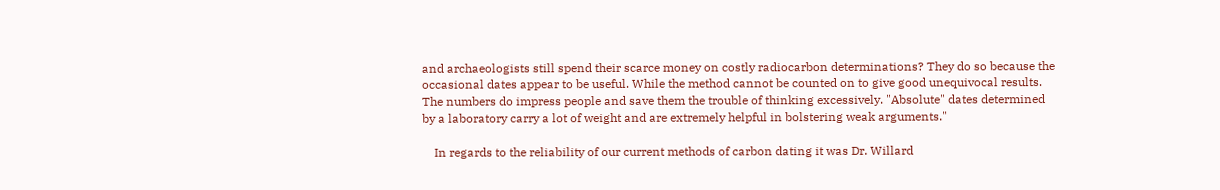and archaeologists still spend their scarce money on costly radiocarbon determinations? They do so because the occasional dates appear to be useful. While the method cannot be counted on to give good unequivocal results. The numbers do impress people and save them the trouble of thinking excessively. "Absolute" dates determined by a laboratory carry a lot of weight and are extremely helpful in bolstering weak arguments."

    In regards to the reliability of our current methods of carbon dating it was Dr. Willard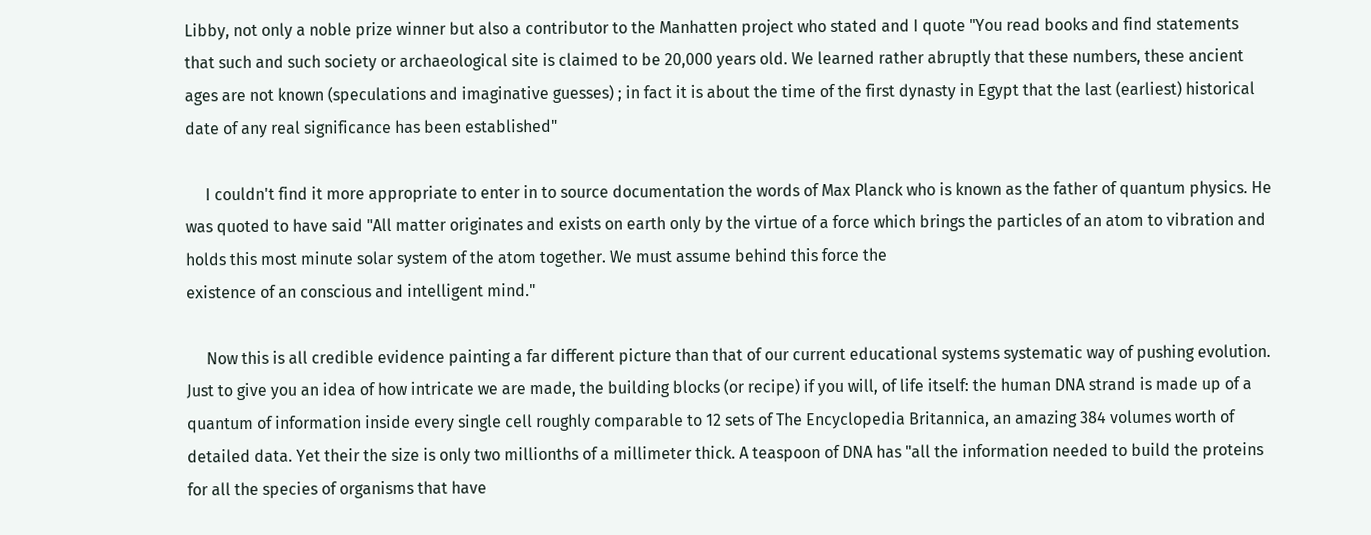Libby, not only a noble prize winner but also a contributor to the Manhatten project who stated and I quote "You read books and find statements that such and such society or archaeological site is claimed to be 20,000 years old. We learned rather abruptly that these numbers, these ancient ages are not known (speculations and imaginative guesses) ; in fact it is about the time of the first dynasty in Egypt that the last (earliest) historical date of any real significance has been established"

     I couldn't find it more appropriate to enter in to source documentation the words of Max Planck who is known as the father of quantum physics. He was quoted to have said "All matter originates and exists on earth only by the virtue of a force which brings the particles of an atom to vibration and holds this most minute solar system of the atom together. We must assume behind this force the
existence of an conscious and intelligent mind."

     Now this is all credible evidence painting a far different picture than that of our current educational systems systematic way of pushing evolution. Just to give you an idea of how intricate we are made, the building blocks (or recipe) if you will, of life itself: the human DNA strand is made up of a quantum of information inside every single cell roughly comparable to 12 sets of The Encyclopedia Britannica, an amazing 384 volumes worth of detailed data. Yet their the size is only two millionths of a millimeter thick. A teaspoon of DNA has "all the information needed to build the proteins for all the species of organisms that have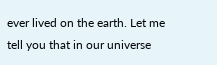ever lived on the earth. Let me tell you that in our universe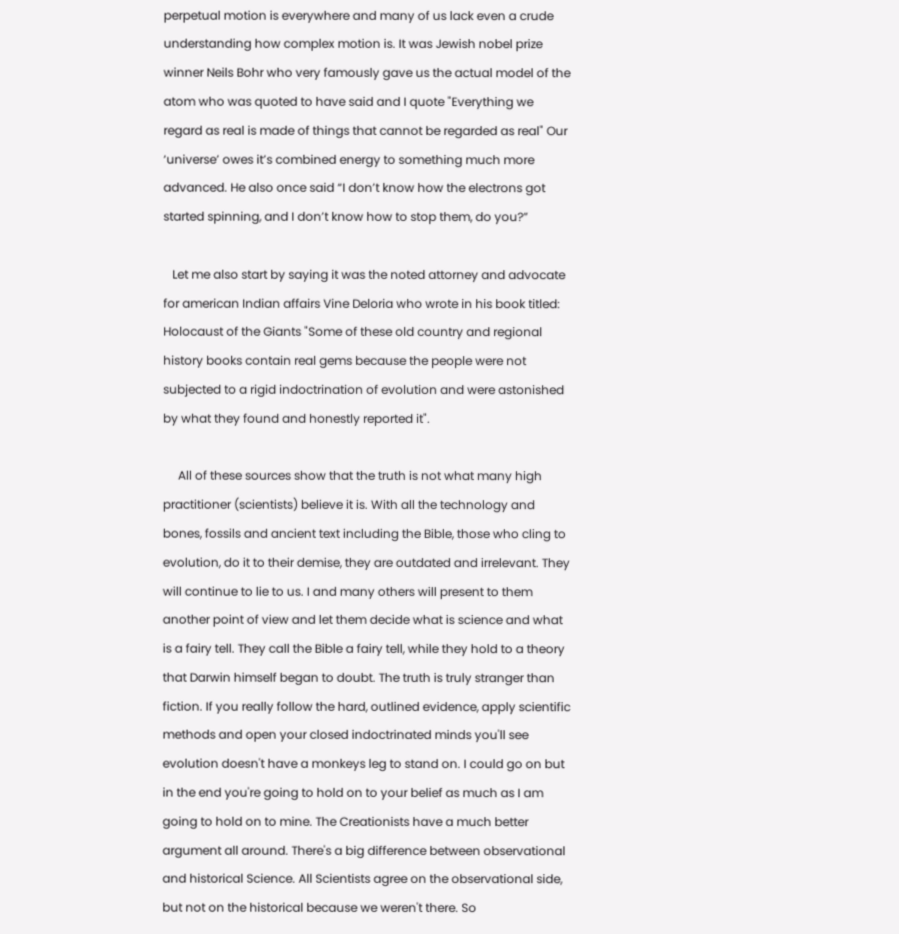perpetual motion is everywhere and many of us lack even a crude understanding how complex motion is. It was Jewish nobel prize winner Neils Bohr who very famously gave us the actual model of the atom who was quoted to have said and I quote "Everything we regard as real is made of things that cannot be regarded as real" Our ‘universe’ owes it’s combined energy to something much more advanced. He also once said “I don’t know how the electrons got started spinning, and I don’t know how to stop them, do you?”

   Let me also start by saying it was the noted attorney and advocate for american Indian affairs Vine Deloria who wrote in his book titled: Holocaust of the Giants "Some of these old country and regional history books contain real gems because the people were not subjected to a rigid indoctrination of evolution and were astonished by what they found and honestly reported it".

     All of these sources show that the truth is not what many high practitioner (scientists) believe it is. With all the technology and bones, fossils and ancient text including the Bible, those who cling to evolution, do it to their demise, they are outdated and irrelevant. They will continue to lie to us. I and many others will present to them another point of view and let them decide what is science and what is a fairy tell. They call the Bible a fairy tell, while they hold to a theory that Darwin himself began to doubt. The truth is truly stranger than fiction. If you really follow the hard, outlined evidence, apply scientific methods and open your closed indoctrinated minds you'll see evolution doesn't have a monkeys leg to stand on. I could go on but in the end you're going to hold on to your belief as much as I am going to hold on to mine. The Creationists have a much better argument all around. There's a big difference between observational and historical Science. All Scientists agree on the observational side, but not on the historical because we weren't there. So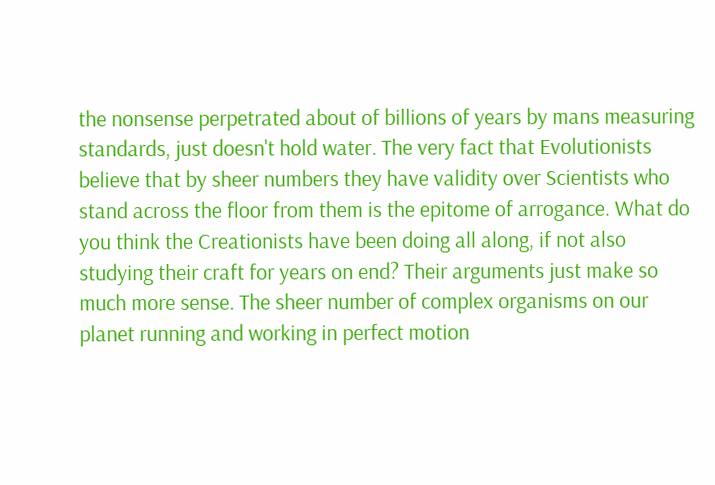the nonsense perpetrated about of billions of years by mans measuring standards, just doesn't hold water. The very fact that Evolutionists believe that by sheer numbers they have validity over Scientists who stand across the floor from them is the epitome of arrogance. What do you think the Creationists have been doing all along, if not also studying their craft for years on end? Their arguments just make so much more sense. The sheer number of complex organisms on our planet running and working in perfect motion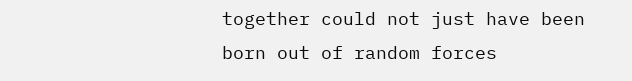together could not just have been born out of random forces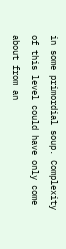in some primordial soup. Complexity of this level could have only come about from an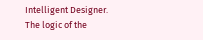Intelligent Designer. The logic of the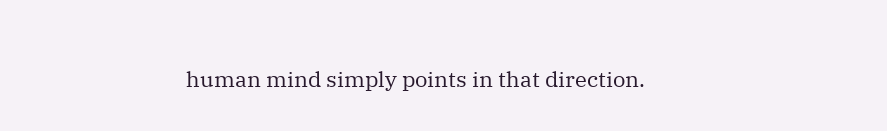human mind simply points in that direction.